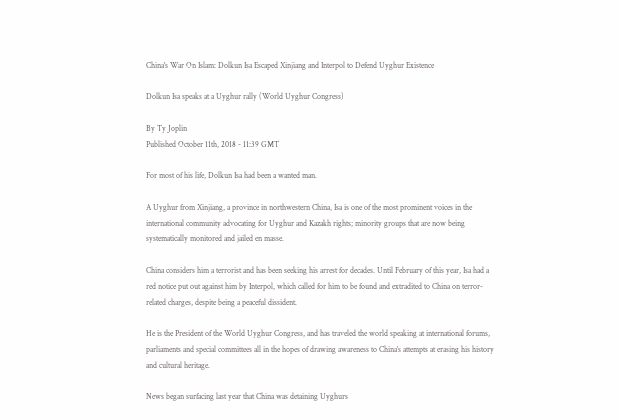China's War On Islam: Dolkun Isa Escaped Xinjiang and Interpol to Defend Uyghur Existence

Dolkun Isa speaks at a Uyghur rally (World Uyghur Congress)

By Ty Joplin
Published October 11th, 2018 - 11:39 GMT

For most of his life, Dolkun Isa had been a wanted man.

A Uyghur from Xinjiang, a province in northwestern China, Isa is one of the most prominent voices in the international community advocating for Uyghur and Kazakh rights; minority groups that are now being systematically monitored and jailed en masse.

China considers him a terrorist and has been seeking his arrest for decades. Until February of this year, Isa had a red notice put out against him by Interpol, which called for him to be found and extradited to China on terror-related charges, despite being a peaceful dissident.

He is the President of the World Uyghur Congress, and has traveled the world speaking at international forums, parliaments and special committees all in the hopes of drawing awareness to China’s attempts at erasing his history and cultural heritage.

News began surfacing last year that China was detaining Uyghurs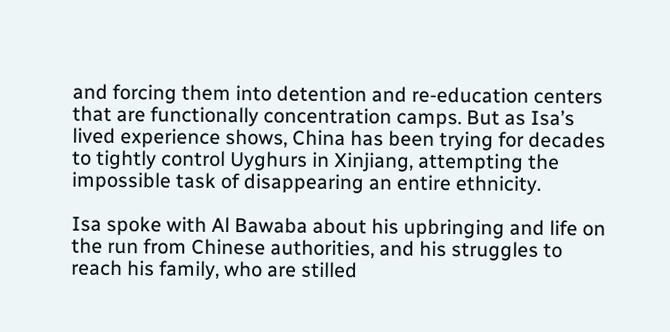and forcing them into detention and re-education centers that are functionally concentration camps. But as Isa’s lived experience shows, China has been trying for decades to tightly control Uyghurs in Xinjiang, attempting the impossible task of disappearing an entire ethnicity.

Isa spoke with Al Bawaba about his upbringing and life on the run from Chinese authorities, and his struggles to reach his family, who are stilled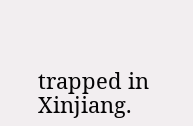trapped in Xinjiang.